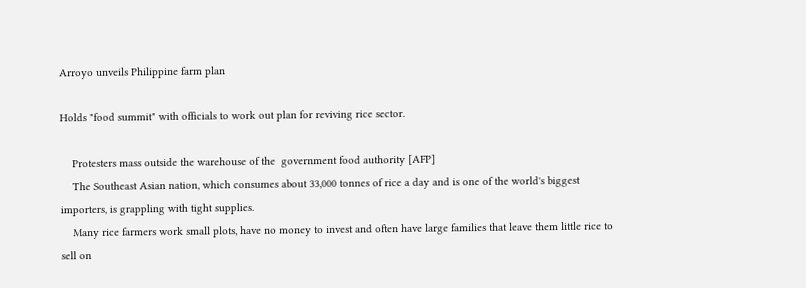Arroyo unveils Philippine farm plan

Holds "food summit" with officials to work out plan for reviving rice sector.

    Protesters mass outside the warehouse of the  government food authority [AFP]
    The Southeast Asian nation, which consumes about 33,000 tonnes of rice a day and is one of the world's biggest importers, is grappling with tight supplies.
    Many rice farmers work small plots, have no money to invest and often have large families that leave them little rice to sell on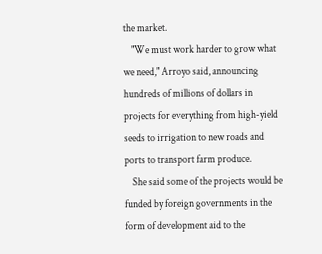the market.
    "We must work harder to grow what we need," Arroyo said, announcing hundreds of millions of dollars in projects for everything from high-yield seeds to irrigation to new roads and ports to transport farm produce.
    She said some of the projects would be funded by foreign governments in the form of development aid to the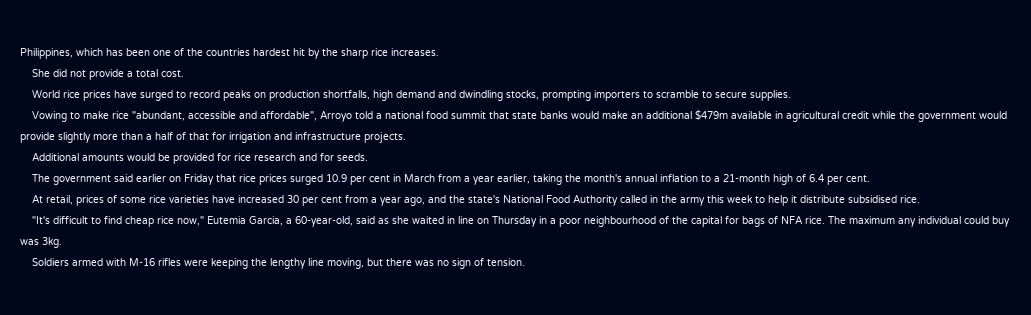Philippines, which has been one of the countries hardest hit by the sharp rice increases.
    She did not provide a total cost.
    World rice prices have surged to record peaks on production shortfalls, high demand and dwindling stocks, prompting importers to scramble to secure supplies.
    Vowing to make rice "abundant, accessible and affordable", Arroyo told a national food summit that state banks would make an additional $479m available in agricultural credit while the government would provide slightly more than a half of that for irrigation and infrastructure projects.
    Additional amounts would be provided for rice research and for seeds.
    The government said earlier on Friday that rice prices surged 10.9 per cent in March from a year earlier, taking the month's annual inflation to a 21-month high of 6.4 per cent.
    At retail, prices of some rice varieties have increased 30 per cent from a year ago, and the state's National Food Authority called in the army this week to help it distribute subsidised rice.
    "It's difficult to find cheap rice now," Eutemia Garcia, a 60-year-old, said as she waited in line on Thursday in a poor neighbourhood of the capital for bags of NFA rice. The maximum any individual could buy was 3kg.
    Soldiers armed with M-16 rifles were keeping the lengthy line moving, but there was no sign of tension.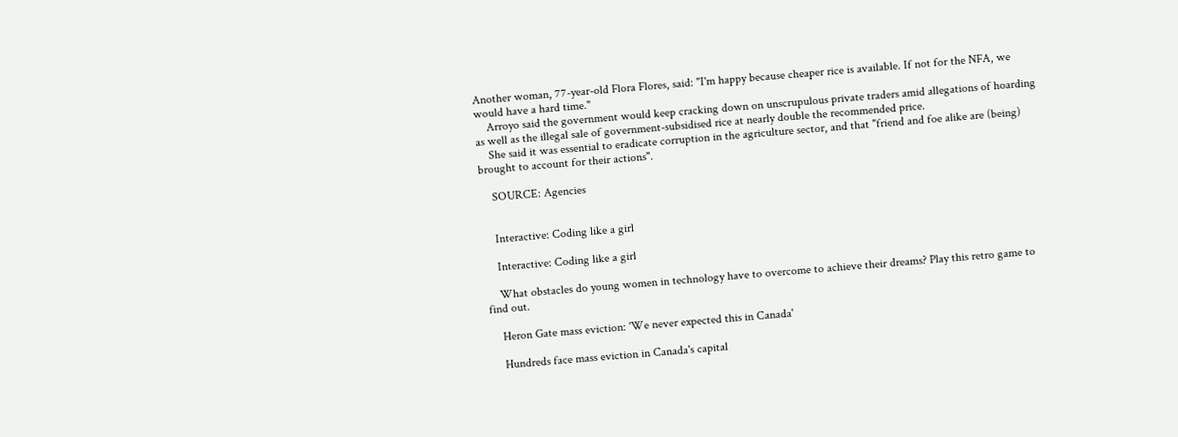Another woman, 77-year-old Flora Flores, said: "I'm happy because cheaper rice is available. If not for the NFA, we would have a hard time."
    Arroyo said the government would keep cracking down on unscrupulous private traders amid allegations of hoarding as well as the illegal sale of government-subsidised rice at nearly double the recommended price.
    She said it was essential to eradicate corruption in the agriculture sector, and that "friend and foe alike are (being) brought to account for their actions".

    SOURCE: Agencies


    Interactive: Coding like a girl

    Interactive: Coding like a girl

    What obstacles do young women in technology have to overcome to achieve their dreams? Play this retro game to find out.

    Heron Gate mass eviction: 'We never expected this in Canada'

    Hundreds face mass eviction in Canada's capital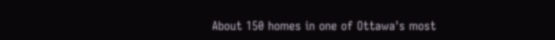About 150 homes in one of Ottawa's most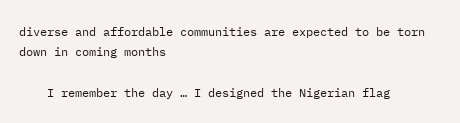diverse and affordable communities are expected to be torn down in coming months

    I remember the day … I designed the Nigerian flag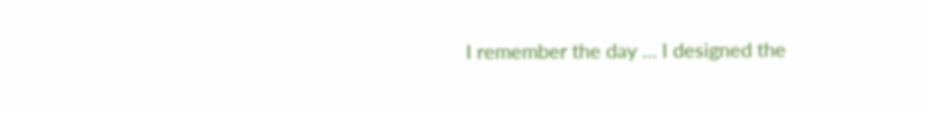I remember the day … I designed the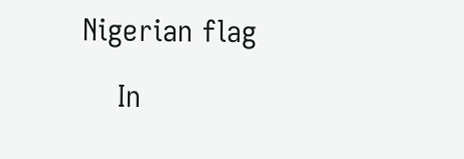Nigerian flag

    In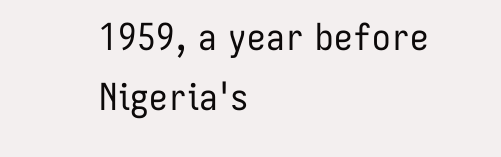1959, a year before Nigeria's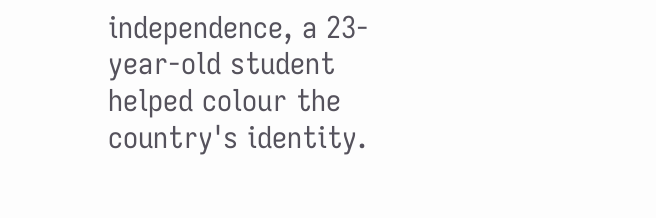independence, a 23-year-old student helped colour the country's identity.